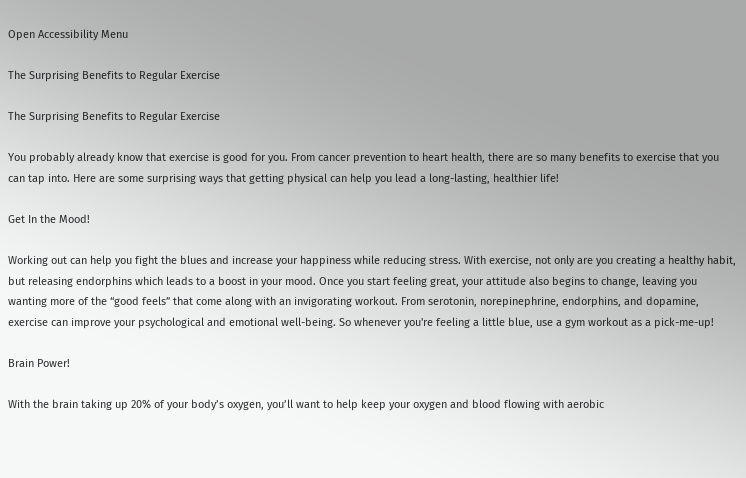Open Accessibility Menu

The Surprising Benefits to Regular Exercise

The Surprising Benefits to Regular Exercise

You probably already know that exercise is good for you. From cancer prevention to heart health, there are so many benefits to exercise that you can tap into. Here are some surprising ways that getting physical can help you lead a long-lasting, healthier life!

Get In the Mood!

Working out can help you fight the blues and increase your happiness while reducing stress. With exercise, not only are you creating a healthy habit, but releasing endorphins which leads to a boost in your mood. Once you start feeling great, your attitude also begins to change, leaving you wanting more of the “good feels” that come along with an invigorating workout. From serotonin, norepinephrine, endorphins, and dopamine, exercise can improve your psychological and emotional well-being. So whenever you're feeling a little blue, use a gym workout as a pick-me-up!

Brain Power!

With the brain taking up 20% of your body’s oxygen, you’ll want to help keep your oxygen and blood flowing with aerobic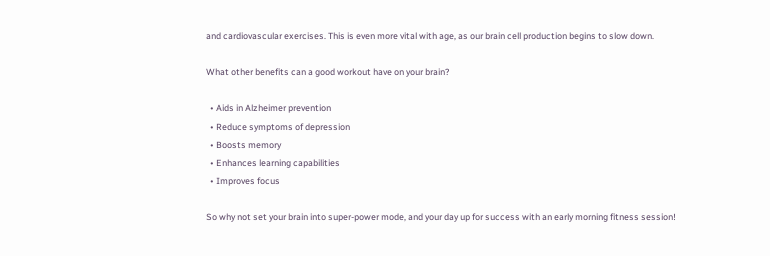and cardiovascular exercises. This is even more vital with age, as our brain cell production begins to slow down.

What other benefits can a good workout have on your brain?

  • Aids in Alzheimer prevention
  • Reduce symptoms of depression
  • Boosts memory
  • Enhances learning capabilities
  • Improves focus

So why not set your brain into super-power mode, and your day up for success with an early morning fitness session!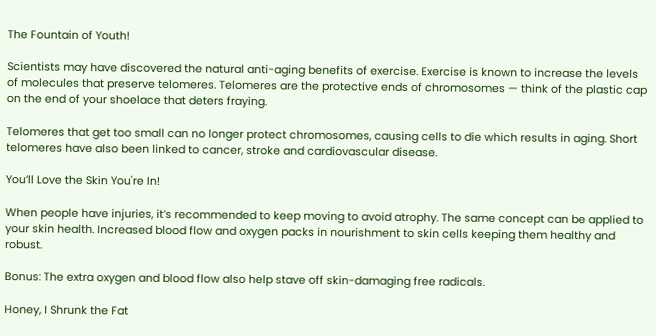The Fountain of Youth!

Scientists may have discovered the natural anti-aging benefits of exercise. Exercise is known to increase the levels of molecules that preserve telomeres. Telomeres are the protective ends of chromosomes — think of the plastic cap on the end of your shoelace that deters fraying.

Telomeres that get too small can no longer protect chromosomes, causing cells to die which results in aging. Short telomeres have also been linked to cancer, stroke and cardiovascular disease.

You’ll Love the Skin You're In!

When people have injuries, it’s recommended to keep moving to avoid atrophy. The same concept can be applied to your skin health. Increased blood flow and oxygen packs in nourishment to skin cells keeping them healthy and robust.

Bonus: The extra oxygen and blood flow also help stave off skin-damaging free radicals.

Honey, I Shrunk the Fat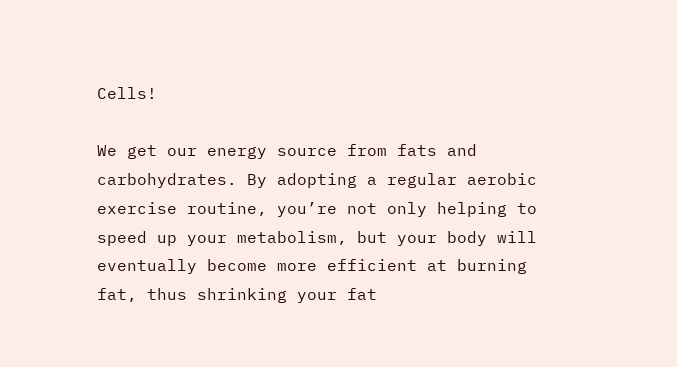Cells!

We get our energy source from fats and carbohydrates. By adopting a regular aerobic exercise routine, you’re not only helping to speed up your metabolism, but your body will eventually become more efficient at burning fat, thus shrinking your fat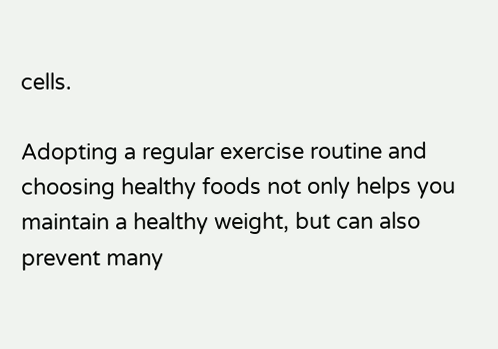cells.

Adopting a regular exercise routine and choosing healthy foods not only helps you maintain a healthy weight, but can also prevent many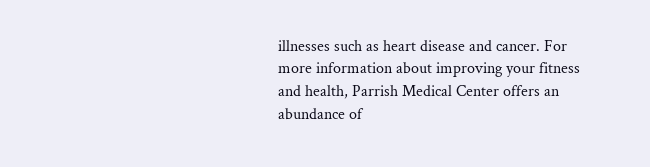illnesses such as heart disease and cancer. For more information about improving your fitness and health, Parrish Medical Center offers an abundance of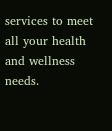services to meet all your health and wellness needs.